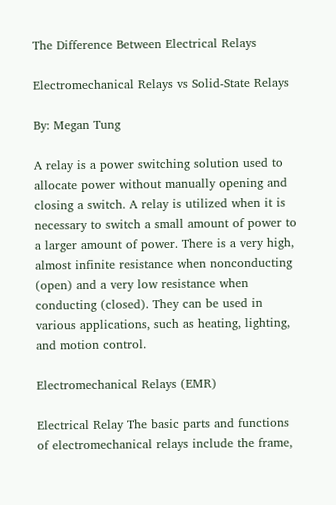The Difference Between Electrical Relays

Electromechanical Relays vs Solid-State Relays

By: Megan Tung

A relay is a power switching solution used to allocate power without manually opening and closing a switch. A relay is utilized when it is necessary to switch a small amount of power to a larger amount of power. There is a very high, almost infinite resistance when nonconducting (open) and a very low resistance when conducting (closed). They can be used in various applications, such as heating, lighting, and motion control.

Electromechanical Relays (EMR)

Electrical Relay The basic parts and functions of electromechanical relays include the frame,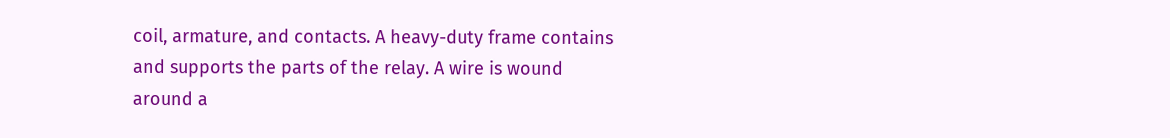coil, armature, and contacts. A heavy-duty frame contains and supports the parts of the relay. A wire is wound around a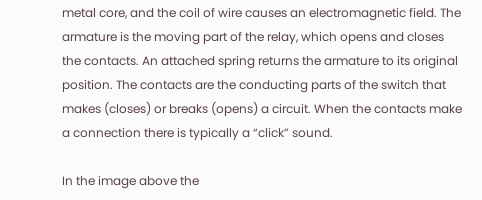metal core, and the coil of wire causes an electromagnetic field. The armature is the moving part of the relay, which opens and closes the contacts. An attached spring returns the armature to its original position. The contacts are the conducting parts of the switch that makes (closes) or breaks (opens) a circuit. When the contacts make a connection there is typically a “click” sound.

In the image above the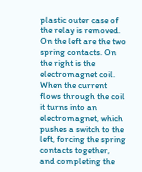plastic outer case of the relay is removed. On the left are the two spring contacts. On the right is the electromagnet coil. When the current flows through the coil it turns into an electromagnet, which pushes a switch to the left, forcing the spring contacts together, and completing the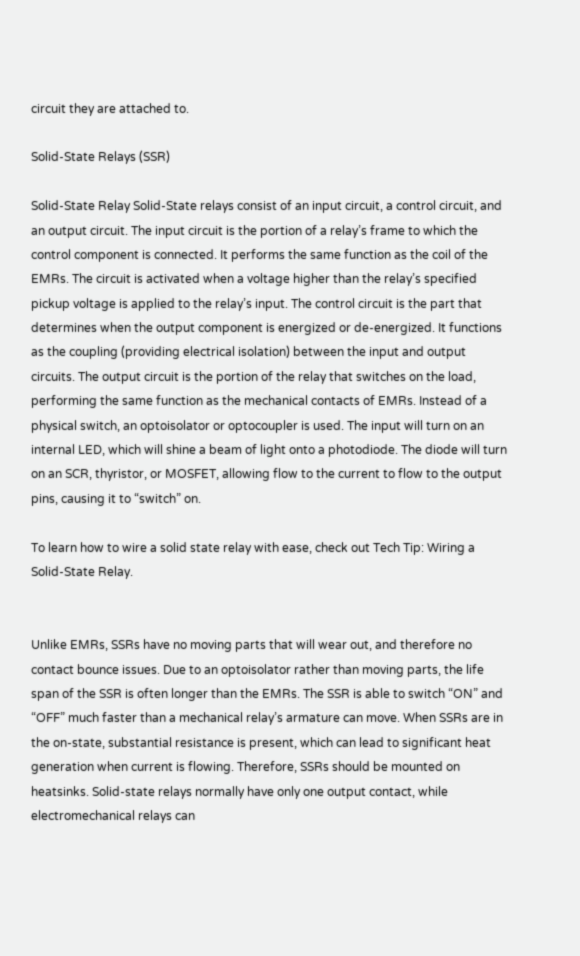circuit they are attached to.

Solid-State Relays (SSR)

Solid-State Relay Solid-State relays consist of an input circuit, a control circuit, and an output circuit. The input circuit is the portion of a relay’s frame to which the control component is connected. It performs the same function as the coil of the EMRs. The circuit is activated when a voltage higher than the relay’s specified pickup voltage is applied to the relay’s input. The control circuit is the part that determines when the output component is energized or de-energized. It functions as the coupling (providing electrical isolation) between the input and output circuits. The output circuit is the portion of the relay that switches on the load, performing the same function as the mechanical contacts of EMRs. Instead of a physical switch, an optoisolator or optocoupler is used. The input will turn on an internal LED, which will shine a beam of light onto a photodiode. The diode will turn on an SCR, thyristor, or MOSFET, allowing flow to the current to flow to the output pins, causing it to “switch” on.

To learn how to wire a solid state relay with ease, check out Tech Tip: Wiring a Solid-State Relay.


Unlike EMRs, SSRs have no moving parts that will wear out, and therefore no contact bounce issues. Due to an optoisolator rather than moving parts, the life span of the SSR is often longer than the EMRs. The SSR is able to switch “ON” and “OFF” much faster than a mechanical relay’s armature can move. When SSRs are in the on-state, substantial resistance is present, which can lead to significant heat generation when current is flowing. Therefore, SSRs should be mounted on heatsinks. Solid-state relays normally have only one output contact, while electromechanical relays can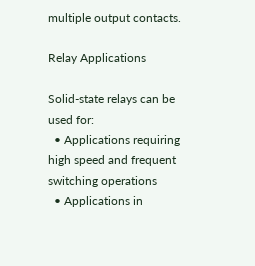multiple output contacts.

Relay Applications

Solid-state relays can be used for:
  • Applications requiring high speed and frequent switching operations
  • Applications in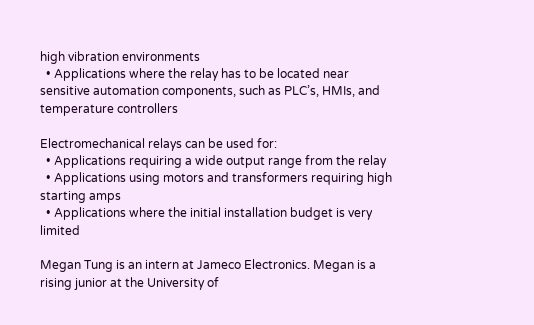high vibration environments
  • Applications where the relay has to be located near sensitive automation components, such as PLC’s, HMIs, and temperature controllers

Electromechanical relays can be used for:
  • Applications requiring a wide output range from the relay
  • Applications using motors and transformers requiring high starting amps
  • Applications where the initial installation budget is very limited

Megan Tung is an intern at Jameco Electronics. Megan is a rising junior at the University of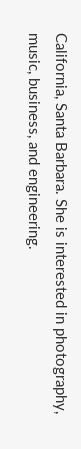California, Santa Barbara. She is interested in photography, music, business, and engineering.